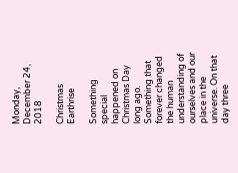Monday, December 24, 2018

Christmas Earthrise

Something special happened on Christmas Day long ago. Something that forever changed the human understanding of ourselves and our place in the universe. On that day three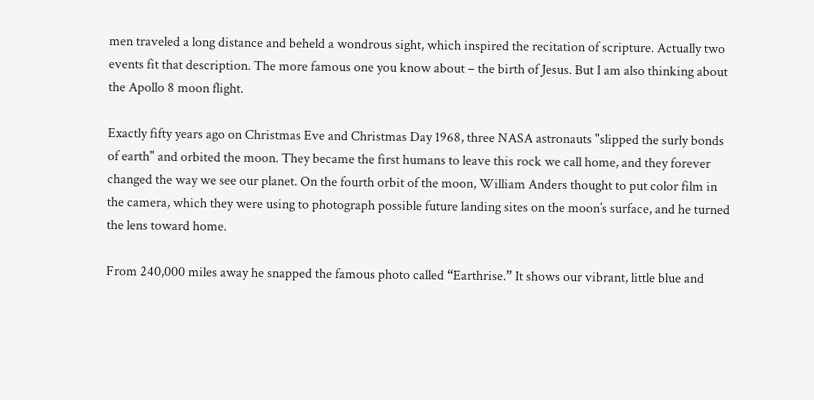men traveled a long distance and beheld a wondrous sight, which inspired the recitation of scripture. Actually two events fit that description. The more famous one you know about – the birth of Jesus. But I am also thinking about the Apollo 8 moon flight.

Exactly fifty years ago on Christmas Eve and Christmas Day 1968, three NASA astronauts "slipped the surly bonds of earth" and orbited the moon. They became the first humans to leave this rock we call home, and they forever changed the way we see our planet. On the fourth orbit of the moon, William Anders thought to put color film in the camera, which they were using to photograph possible future landing sites on the moon’s surface, and he turned the lens toward home.

From 240,000 miles away he snapped the famous photo called “Earthrise.” It shows our vibrant, little blue and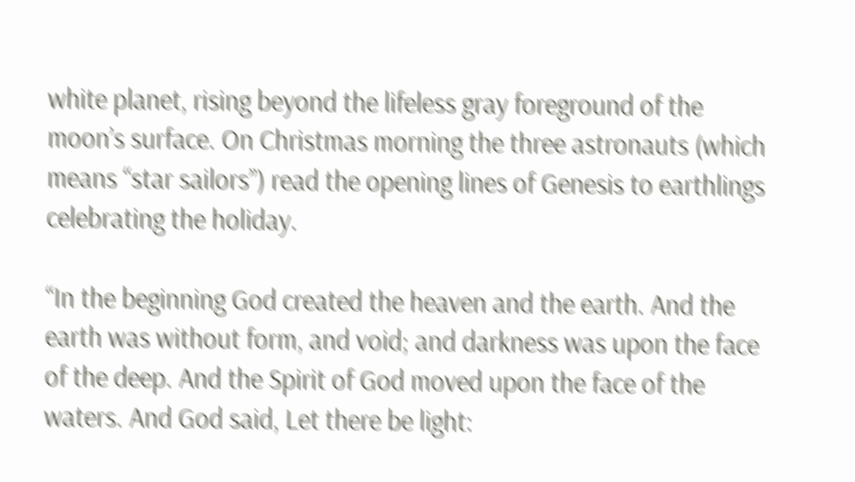white planet, rising beyond the lifeless gray foreground of the moon’s surface. On Christmas morning the three astronauts (which means “star sailors”) read the opening lines of Genesis to earthlings celebrating the holiday.

“In the beginning God created the heaven and the earth. And the earth was without form, and void; and darkness was upon the face of the deep. And the Spirit of God moved upon the face of the waters. And God said, Let there be light: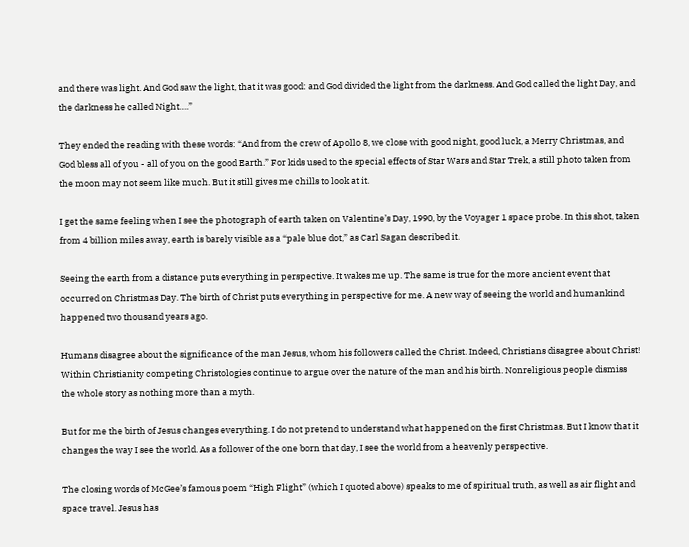and there was light. And God saw the light, that it was good: and God divided the light from the darkness. And God called the light Day, and the darkness he called Night….”

They ended the reading with these words: “And from the crew of Apollo 8, we close with good night, good luck, a Merry Christmas, and God bless all of you - all of you on the good Earth.” For kids used to the special effects of Star Wars and Star Trek, a still photo taken from the moon may not seem like much. But it still gives me chills to look at it.

I get the same feeling when I see the photograph of earth taken on Valentine’s Day, 1990, by the Voyager 1 space probe. In this shot, taken from 4 billion miles away, earth is barely visible as a “pale blue dot,” as Carl Sagan described it.

Seeing the earth from a distance puts everything in perspective. It wakes me up. The same is true for the more ancient event that occurred on Christmas Day. The birth of Christ puts everything in perspective for me. A new way of seeing the world and humankind happened two thousand years ago.

Humans disagree about the significance of the man Jesus, whom his followers called the Christ. Indeed, Christians disagree about Christ! Within Christianity competing Christologies continue to argue over the nature of the man and his birth. Nonreligious people dismiss the whole story as nothing more than a myth.

But for me the birth of Jesus changes everything. I do not pretend to understand what happened on the first Christmas. But I know that it changes the way I see the world. As a follower of the one born that day, I see the world from a heavenly perspective.

The closing words of McGee’s famous poem “High Flight” (which I quoted above) speaks to me of spiritual truth, as well as air flight and space travel. Jesus has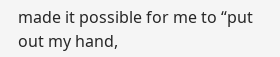made it possible for me to “put out my hand,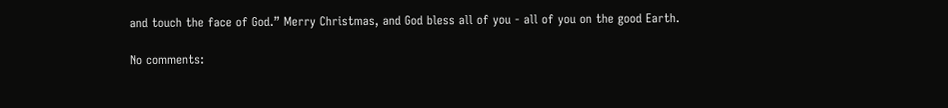and touch the face of God.” Merry Christmas, and God bless all of you - all of you on the good Earth.

No comments: